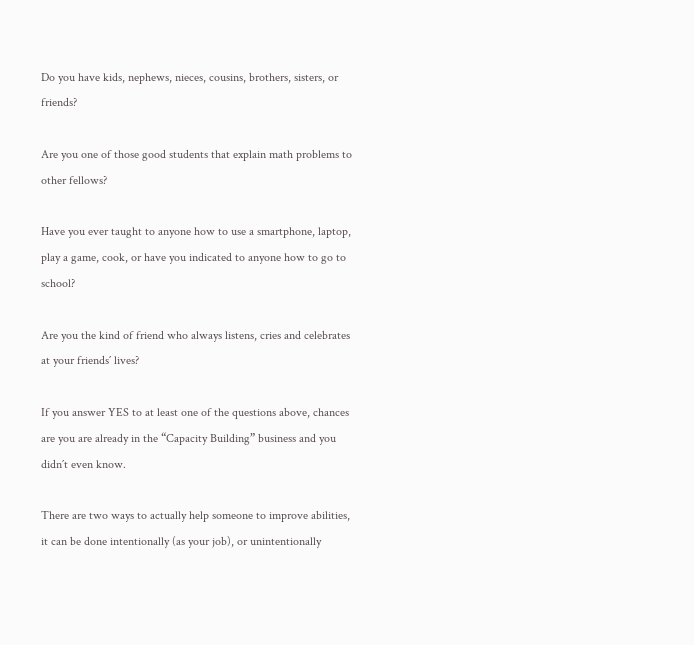Do you have kids, nephews, nieces, cousins, brothers, sisters, or friends?

Are you one of those good students that explain math problems to other fellows?

Have you ever taught to anyone how to use a smartphone, laptop, play a game, cook, or have you indicated to anyone how to go to school?

Are you the kind of friend who always listens, cries and celebrates at your friends´ lives?

If you answer YES to at least one of the questions above, chances are you are already in the “Capacity Building” business and you didn´t even know.

There are two ways to actually help someone to improve abilities, it can be done intentionally (as your job), or unintentionally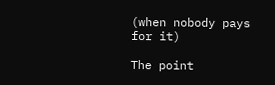(when nobody pays for it)

The point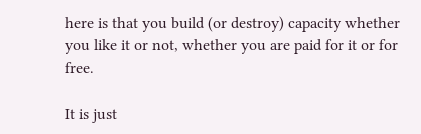here is that you build (or destroy) capacity whether you like it or not, whether you are paid for it or for free.

It is just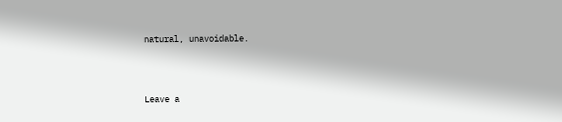natural, unavoidable.





Leave a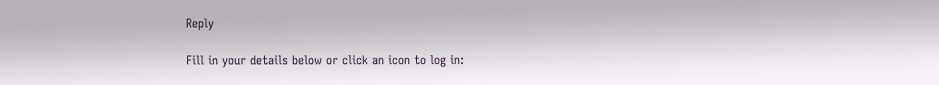Reply

Fill in your details below or click an icon to log in: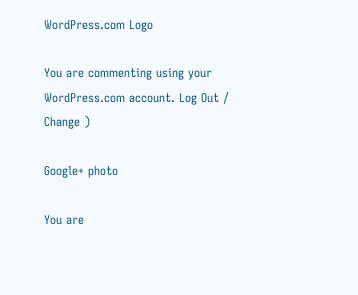WordPress.com Logo

You are commenting using your WordPress.com account. Log Out /  Change )

Google+ photo

You are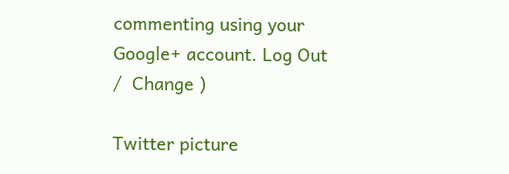commenting using your Google+ account. Log Out /  Change )

Twitter picture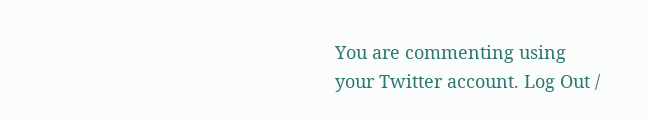You are commenting using your Twitter account. Log Out /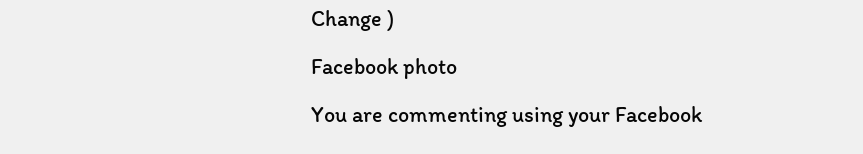Change )

Facebook photo

You are commenting using your Facebook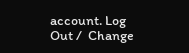account. Log Out /  Change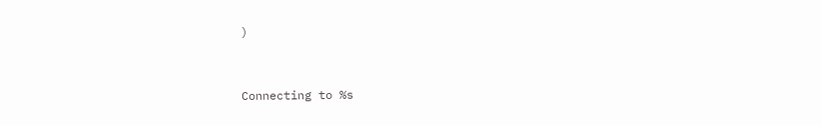)


Connecting to %s